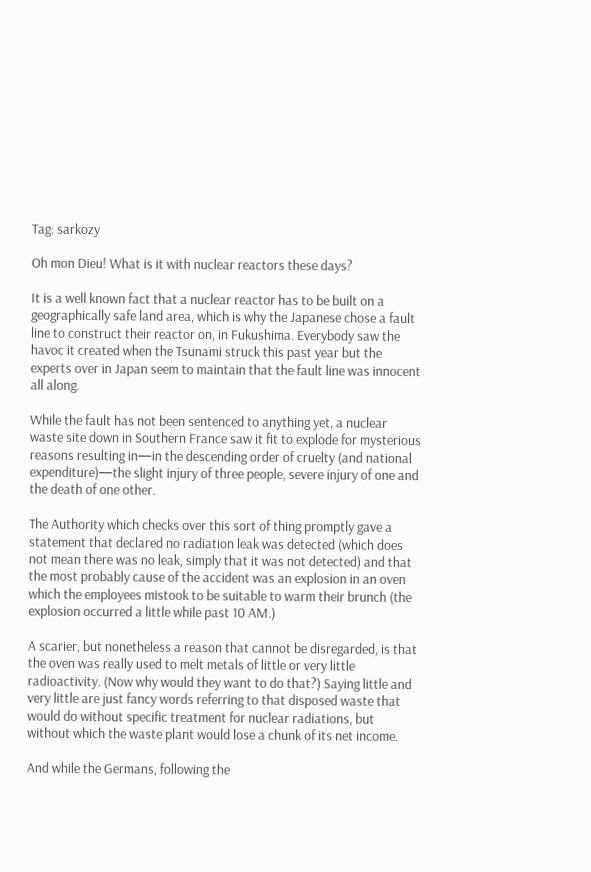Tag: sarkozy

Oh mon Dieu! What is it with nuclear reactors these days?

It is a well known fact that a nuclear reactor has to be built on a geographically safe land area, which is why the Japanese chose a fault line to construct their reactor on, in Fukushima. Everybody saw the havoc it created when the Tsunami struck this past year but the experts over in Japan seem to maintain that the fault line was innocent all along.

While the fault has not been sentenced to anything yet, a nuclear waste site down in Southern France saw it fit to explode for mysterious reasons resulting in—in the descending order of cruelty (and national expenditure)—the slight injury of three people, severe injury of one and the death of one other.

The Authority which checks over this sort of thing promptly gave a statement that declared no radiation leak was detected (which does not mean there was no leak, simply that it was not detected) and that the most probably cause of the accident was an explosion in an oven which the employees mistook to be suitable to warm their brunch (the explosion occurred a little while past 10 AM.)

A scarier, but nonetheless a reason that cannot be disregarded, is that the oven was really used to melt metals of little or very little radioactivity. (Now why would they want to do that?) Saying little and very little are just fancy words referring to that disposed waste that would do without specific treatment for nuclear radiations, but without which the waste plant would lose a chunk of its net income.

And while the Germans, following the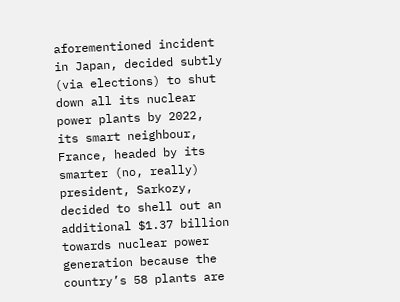aforementioned incident in Japan, decided subtly (via elections) to shut down all its nuclear power plants by 2022, its smart neighbour, France, headed by its smarter (no, really) president, Sarkozy, decided to shell out an additional $1.37 billion towards nuclear power generation because the country’s 58 plants are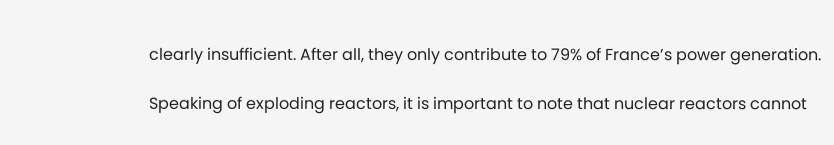clearly insufficient. After all, they only contribute to 79% of France’s power generation.

Speaking of exploding reactors, it is important to note that nuclear reactors cannot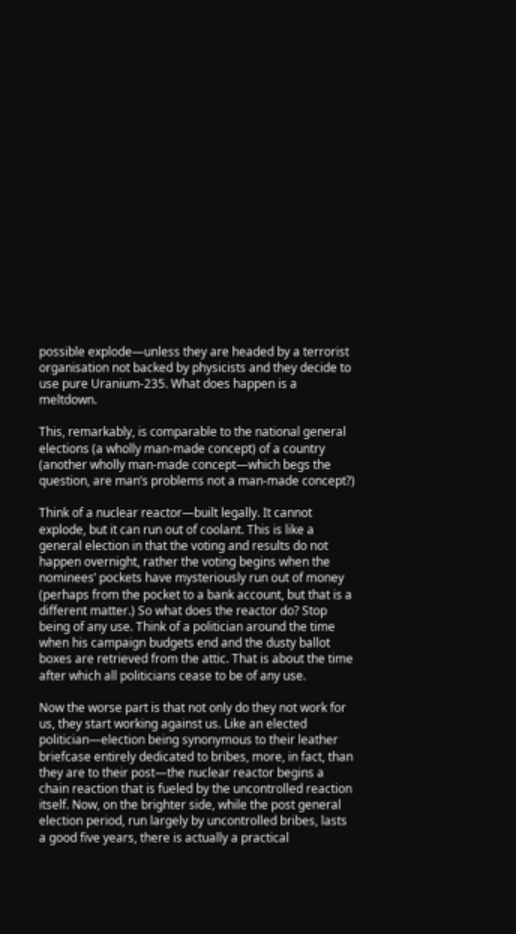possible explode—unless they are headed by a terrorist organisation not backed by physicists and they decide to use pure Uranium-235. What does happen is a meltdown.

This, remarkably, is comparable to the national general elections (a wholly man-made concept) of a country (another wholly man-made concept—which begs the question, are man’s problems not a man-made concept?)

Think of a nuclear reactor—built legally. It cannot explode, but it can run out of coolant. This is like a general election in that the voting and results do not happen overnight, rather the voting begins when the nominees’ pockets have mysteriously run out of money (perhaps from the pocket to a bank account, but that is a different matter.) So what does the reactor do? Stop being of any use. Think of a politician around the time when his campaign budgets end and the dusty ballot boxes are retrieved from the attic. That is about the time after which all politicians cease to be of any use.

Now the worse part is that not only do they not work for us, they start working against us. Like an elected politician—election being synonymous to their leather briefcase entirely dedicated to bribes, more, in fact, than they are to their post—the nuclear reactor begins a chain reaction that is fueled by the uncontrolled reaction itself. Now, on the brighter side, while the post general election period, run largely by uncontrolled bribes, lasts a good five years, there is actually a practical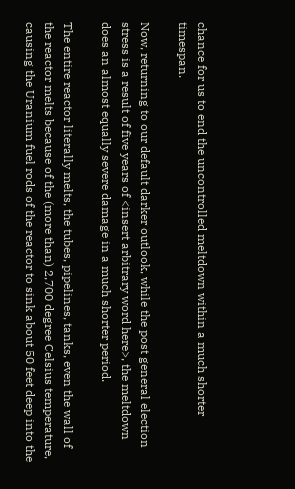chance for us to end the uncontrolled meltdown within a much shorter timespan.

Now, returning to our default darker outlook, while the post general election stress is a result of five years of <insert arbitrary word here>, the meltdown does an almost equally severe damage in a much shorter period.

The entire reactor literally melts, the tubes, pipelines, tanks, even the wall of the reactor melts because of the (more than) 2,700 degree Celsius temperature, causing the Uranium fuel rods of the reactor to sink about 50 feet deep into the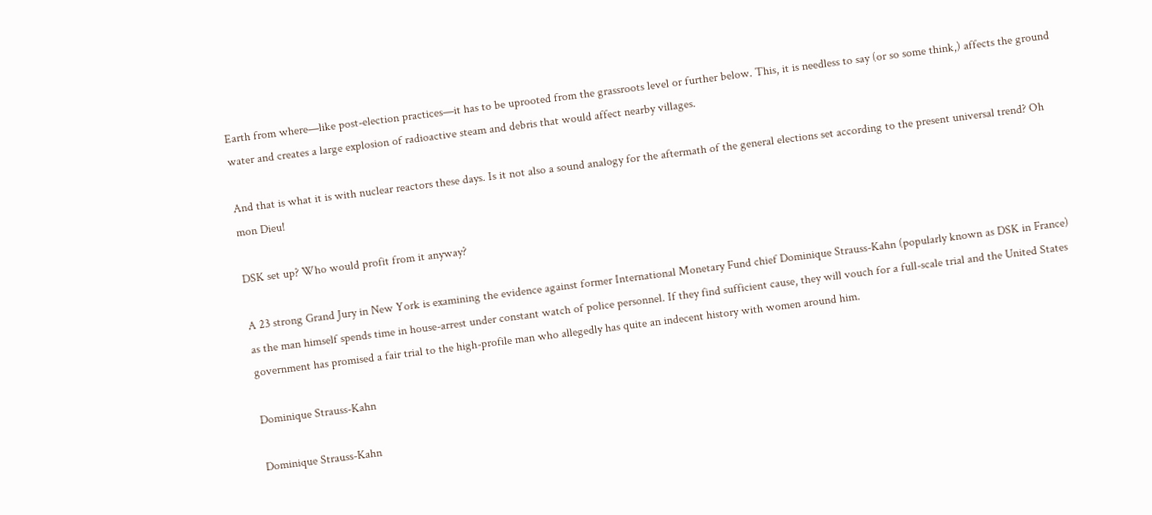Earth from where—like post-election practices—it has to be uprooted from the grassroots level or further below. This, it is needless to say (or so some think,) affects the ground water and creates a large explosion of radioactive steam and debris that would affect nearby villages.

And that is what it is with nuclear reactors these days. Is it not also a sound analogy for the aftermath of the general elections set according to the present universal trend? Oh mon Dieu!

DSK set up? Who would profit from it anyway?

A 23 strong Grand Jury in New York is examining the evidence against former International Monetary Fund chief Dominique Strauss-Kahn (popularly known as DSK in France) as the man himself spends time in house-arrest under constant watch of police personnel. If they find sufficient cause, they will vouch for a full-scale trial and the United States government has promised a fair trial to the high-profile man who allegedly has quite an indecent history with women around him.

Dominique Strauss-Kahn

Dominique Strauss-Kahn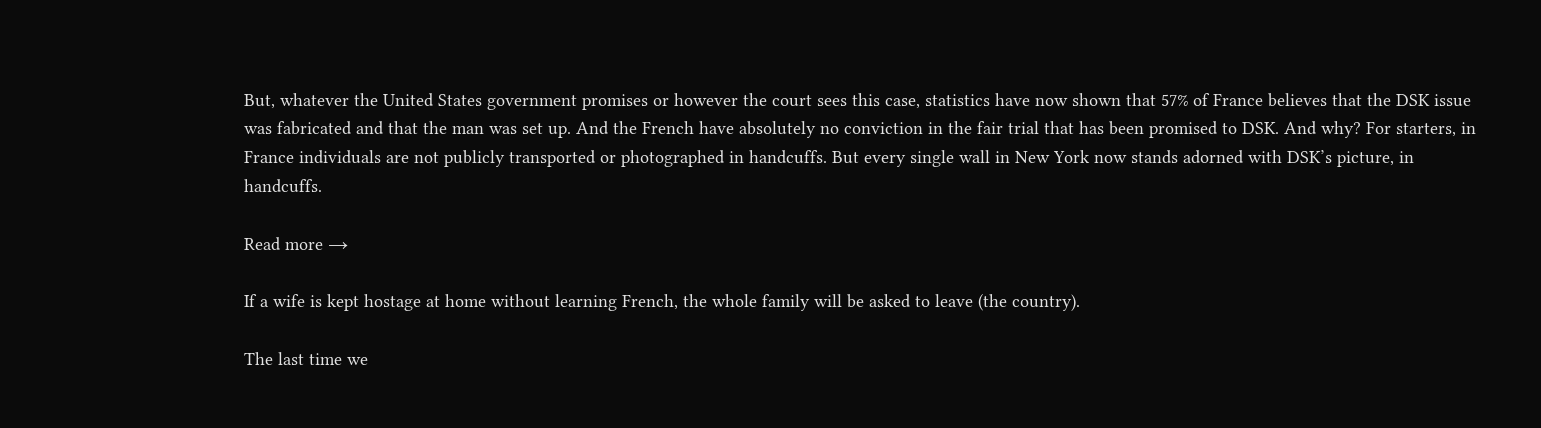But, whatever the United States government promises or however the court sees this case, statistics have now shown that 57% of France believes that the DSK issue was fabricated and that the man was set up. And the French have absolutely no conviction in the fair trial that has been promised to DSK. And why? For starters, in France individuals are not publicly transported or photographed in handcuffs. But every single wall in New York now stands adorned with DSK’s picture, in handcuffs.

Read more →

If a wife is kept hostage at home without learning French, the whole family will be asked to leave (the country).

The last time we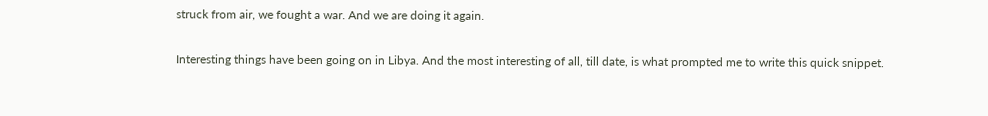struck from air, we fought a war. And we are doing it again.

Interesting things have been going on in Libya. And the most interesting of all, till date, is what prompted me to write this quick snippet.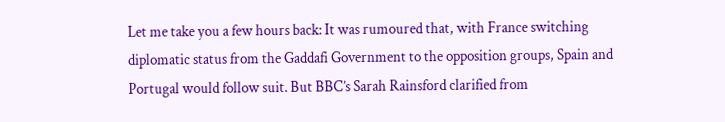Let me take you a few hours back: It was rumoured that, with France switching diplomatic status from the Gaddafi Government to the opposition groups, Spain and Portugal would follow suit. But BBC’s Sarah Rainsford clarified from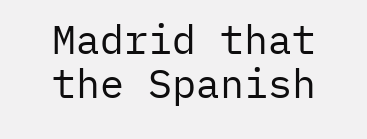Madrid that the Spanish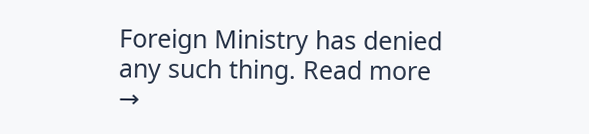Foreign Ministry has denied any such thing. Read more →